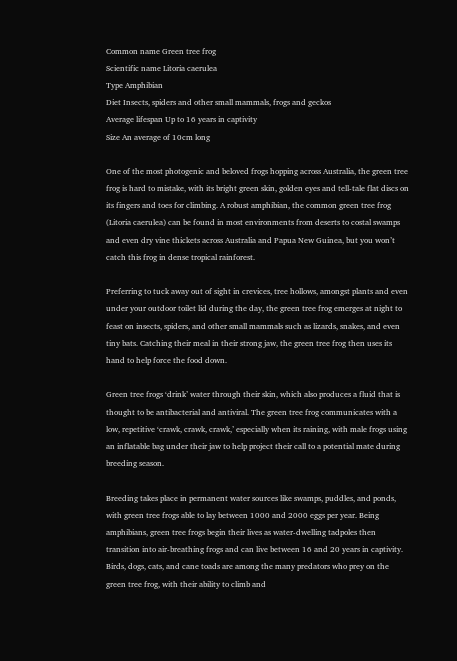Common name Green tree frog
Scientific name Litoria caerulea
Type Amphibian
Diet Insects, spiders and other small mammals, frogs and geckos
Average lifespan Up to 16 years in captivity
Size An average of 10cm long

One of the most photogenic and beloved frogs hopping across Australia, the green tree frog is hard to mistake, with its bright green skin, golden eyes and tell-tale flat discs on its fingers and toes for climbing. A robust amphibian, the common green tree frog (Litoria caerulea) can be found in most environments from deserts to costal swamps and even dry vine thickets across Australia and Papua New Guinea, but you won’t catch this frog in dense tropical rainforest.

Preferring to tuck away out of sight in crevices, tree hollows, amongst plants and even under your outdoor toilet lid during the day, the green tree frog emerges at night to feast on insects, spiders, and other small mammals such as lizards, snakes, and even tiny bats. Catching their meal in their strong jaw, the green tree frog then uses its hand to help force the food down.

Green tree frogs ‘drink’ water through their skin, which also produces a fluid that is thought to be antibacterial and antiviral. The green tree frog communicates with a low, repetitive ‘crawk, crawk, crawk,’ especially when its raining, with male frogs using an inflatable bag under their jaw to help project their call to a potential mate during breeding season.

Breeding takes place in permanent water sources like swamps, puddles, and ponds, with green tree frogs able to lay between 1000 and 2000 eggs per year. Being amphibians, green tree frogs begin their lives as water-dwelling tadpoles then transition into air-breathing frogs and can live between 16 and 20 years in captivity. Birds, dogs, cats, and cane toads are among the many predators who prey on the green tree frog, with their ability to climb and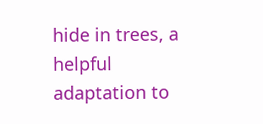hide in trees, a helpful adaptation to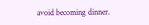avoid becoming dinner.